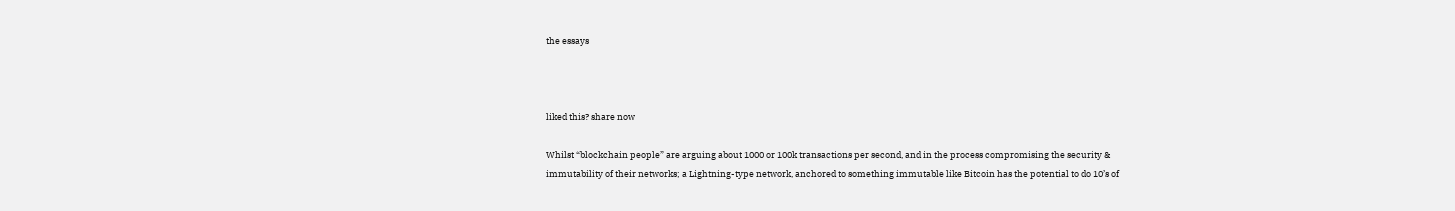the essays



liked this? share now

Whilst “blockchain people” are arguing about 1000 or 100k transactions per second, and in the process compromising the security & immutability of their networks; a Lightning-type network, anchored to something immutable like Bitcoin has the potential to do 10’s of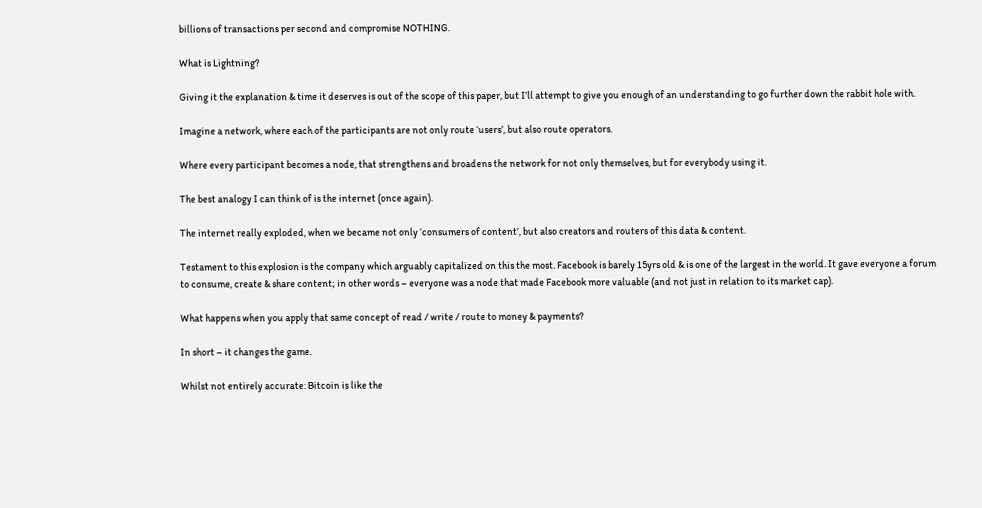billions of transactions per second and compromise NOTHING.

What is Lightning?

Giving it the explanation & time it deserves is out of the scope of this paper, but I’ll attempt to give you enough of an understanding to go further down the rabbit hole with.

Imagine a network, where each of the participants are not only route ‘users’, but also route operators.

Where every participant becomes a node, that strengthens and broadens the network for not only themselves, but for everybody using it.

The best analogy I can think of is the internet (once again).

The internet really exploded, when we became not only ‘consumers of content’, but also creators and routers of this data & content.

Testament to this explosion is the company which arguably capitalized on this the most. Facebook is barely 15yrs old & is one of the largest in the world. It gave everyone a forum to consume, create & share content; in other words – everyone was a node that made Facebook more valuable (and not just in relation to its market cap).

What happens when you apply that same concept of read / write / route to money & payments?

In short – it changes the game.

Whilst not entirely accurate: Bitcoin is like the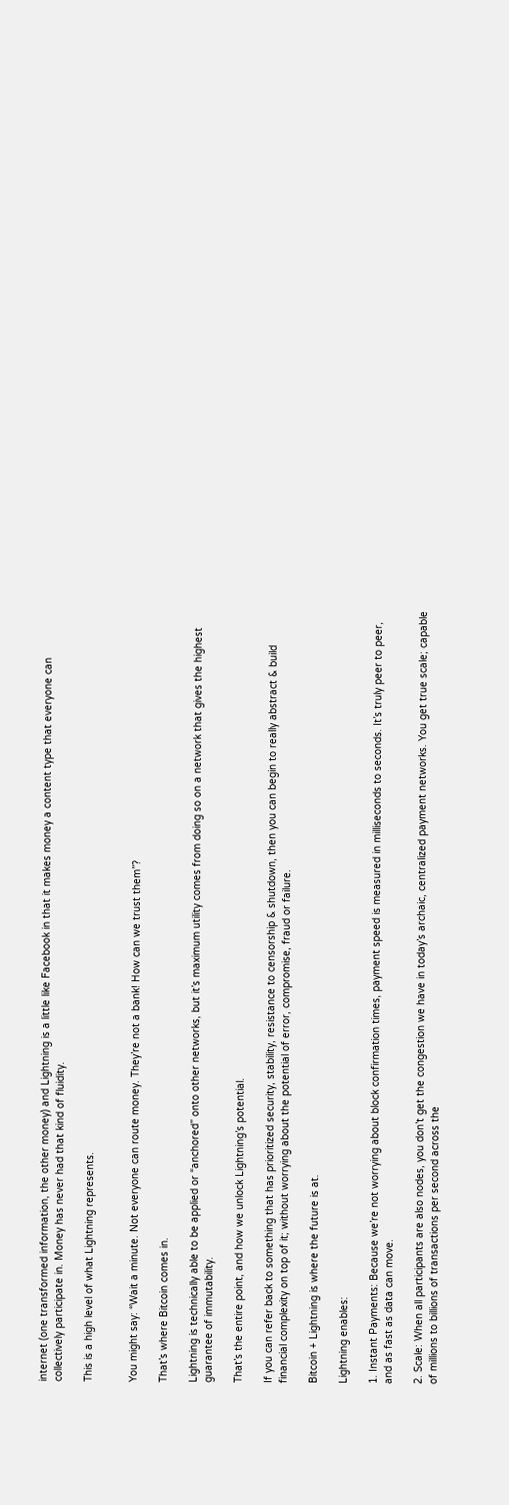internet (one transformed information, the other money) and Lightning is a little like Facebook in that it makes money a content type that everyone can collectively participate in. Money has never had that kind of fluidity.

This is a high level of what Lightning represents.


You might say: “Wait a minute. Not everyone can route money. They’re not a bank! How can we trust them”?

That’s where Bitcoin comes in.

Lightning is technically able to be applied or “anchored” onto other networks, but it’s maximum utility comes from doing so on a network that gives the highest guarantee of immutability.

That’s the entire point, and how we unlock Lightning’s potential.

If you can refer back to something that has prioritized security, stability, resistance to censorship & shutdown, then you can begin to really abstract & build financial complexity on top of it; without worrying about the potential of error, compromise, fraud or failure.

Bitcoin + Lightning is where the future is at.

Lightning enables:

1. Instant Payments: Because we’re not worrying about block confirmation times, payment speed is measured in milliseconds to seconds. It’s truly peer to peer, and as fast as data can move.

2. Scale: When all participants are also nodes, you don’t get the congestion we have in today’s archaic, centralized payment networks. You get true scale; capable of millions to billions of transactions per second across the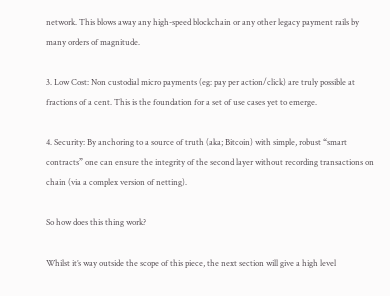network. This blows away any high-speed blockchain or any other legacy payment rails by many orders of magnitude.

3. Low Cost: Non custodial micro payments (eg: pay per action/click) are truly possible at fractions of a cent. This is the foundation for a set of use cases yet to emerge.

4. Security: By anchoring to a source of truth (aka; Bitcoin) with simple, robust “smart contracts” one can ensure the integrity of the second layer without recording transactions on chain (via a complex version of netting).

So how does this thing work?

Whilst it’s way outside the scope of this piece, the next section will give a high level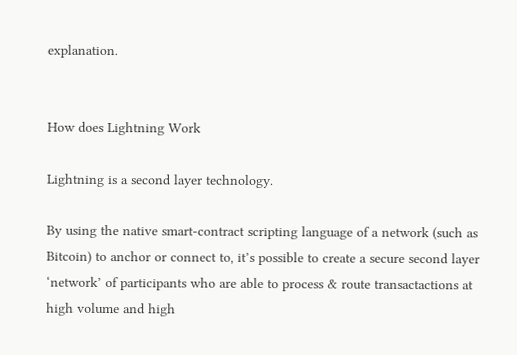explanation.


How does Lightning Work

Lightning is a second layer technology.

By using the native smart-contract scripting language of a network (such as Bitcoin) to anchor or connect to, it’s possible to create a secure second layer ‘network’ of participants who are able to process & route transactactions at high volume and high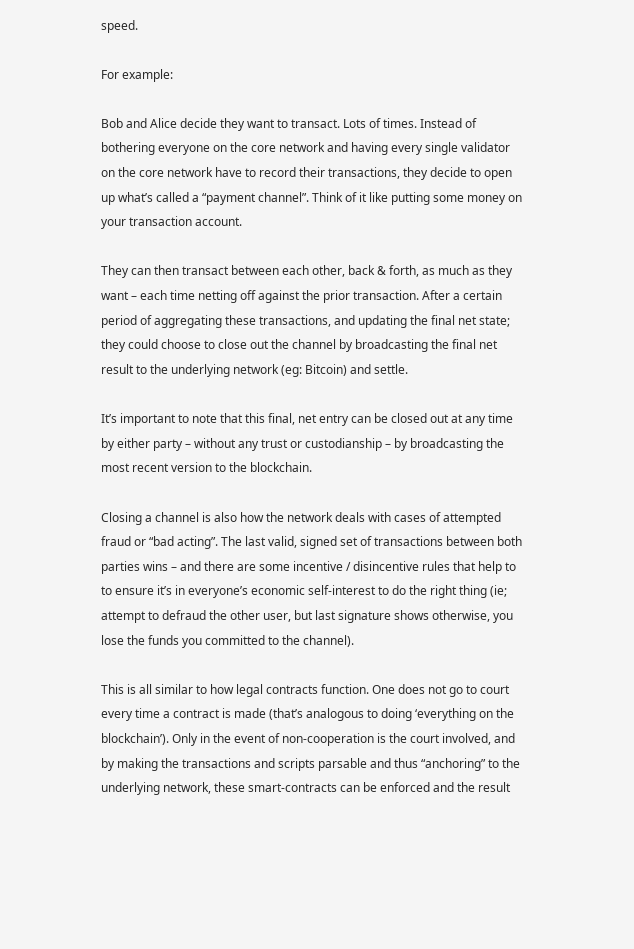speed.

For example:

Bob and Alice decide they want to transact. Lots of times. Instead of bothering everyone on the core network and having every single validator on the core network have to record their transactions, they decide to open up what’s called a “payment channel”. Think of it like putting some money on your transaction account.

They can then transact between each other, back & forth, as much as they want – each time netting off against the prior transaction. After a certain period of aggregating these transactions, and updating the final net state; they could choose to close out the channel by broadcasting the final net result to the underlying network (eg: Bitcoin) and settle.

It’s important to note that this final, net entry can be closed out at any time by either party – without any trust or custodianship – by broadcasting the most recent version to the blockchain.

Closing a channel is also how the network deals with cases of attempted fraud or “bad acting”. The last valid, signed set of transactions between both parties wins – and there are some incentive / disincentive rules that help to to ensure it’s in everyone’s economic self-interest to do the right thing (ie; attempt to defraud the other user, but last signature shows otherwise, you lose the funds you committed to the channel).

This is all similar to how legal contracts function. One does not go to court every time a contract is made (that’s analogous to doing ‘everything on the blockchain’). Only in the event of non-cooperation is the court involved, and by making the transactions and scripts parsable and thus “anchoring” to the underlying network, these smart-contracts can be enforced and the result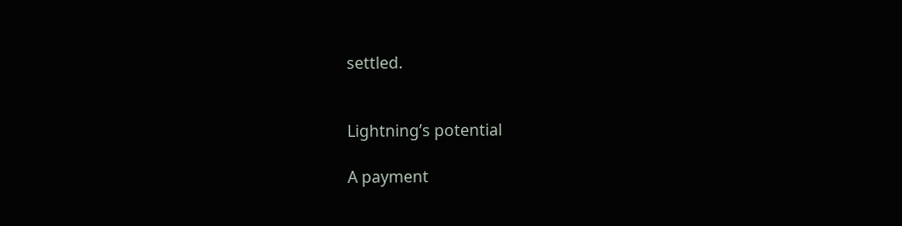settled.


Lightning’s potential

A payment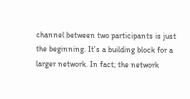channel between two participants is just the beginning. It’s a building block for a larger network. In fact; the network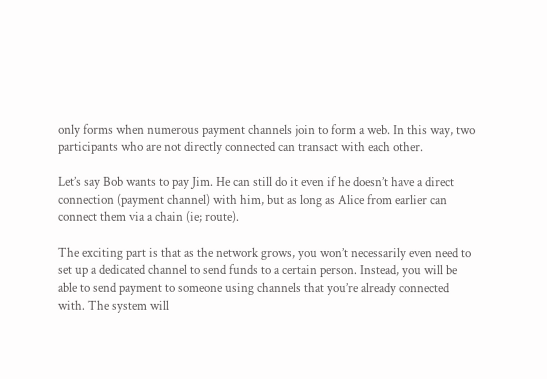only forms when numerous payment channels join to form a web. In this way, two participants who are not directly connected can transact with each other.

Let’s say Bob wants to pay Jim. He can still do it even if he doesn’t have a direct connection (payment channel) with him, but as long as Alice from earlier can connect them via a chain (ie; route).

The exciting part is that as the network grows, you won’t necessarily even need to set up a dedicated channel to send funds to a certain person. Instead, you will be able to send payment to someone using channels that you’re already connected with. The system will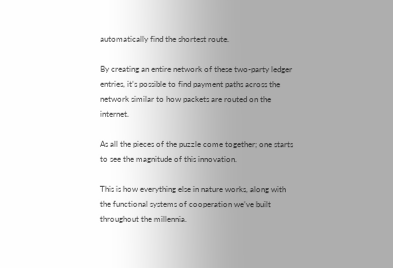automatically find the shortest route.

By creating an entire network of these two-party ledger entries, it’s possible to find payment paths across the network similar to how packets are routed on the internet.

As all the pieces of the puzzle come together; one starts to see the magnitude of this innovation.

This is how everything else in nature works, along with the functional systems of cooperation we’ve built throughout the millennia.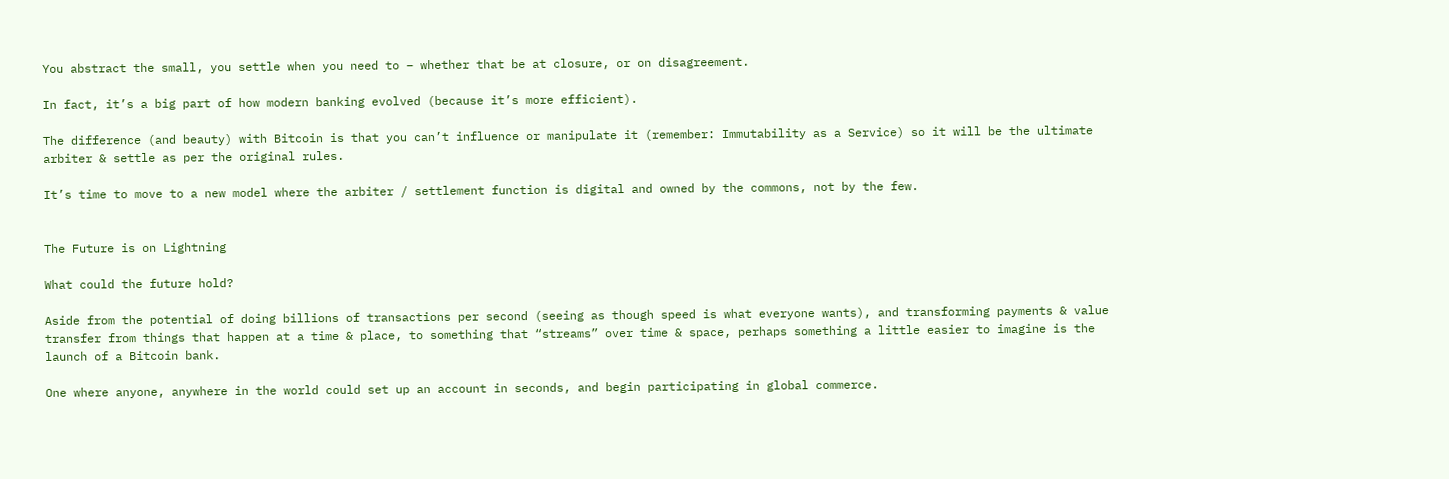You abstract the small, you settle when you need to – whether that be at closure, or on disagreement.

In fact, it’s a big part of how modern banking evolved (because it’s more efficient).

The difference (and beauty) with Bitcoin is that you can’t influence or manipulate it (remember: Immutability as a Service) so it will be the ultimate arbiter & settle as per the original rules.

It’s time to move to a new model where the arbiter / settlement function is digital and owned by the commons, not by the few.


The Future is on Lightning

What could the future hold?

Aside from the potential of doing billions of transactions per second (seeing as though speed is what everyone wants), and transforming payments & value transfer from things that happen at a time & place, to something that “streams” over time & space, perhaps something a little easier to imagine is the launch of a Bitcoin bank.

One where anyone, anywhere in the world could set up an account in seconds, and begin participating in global commerce.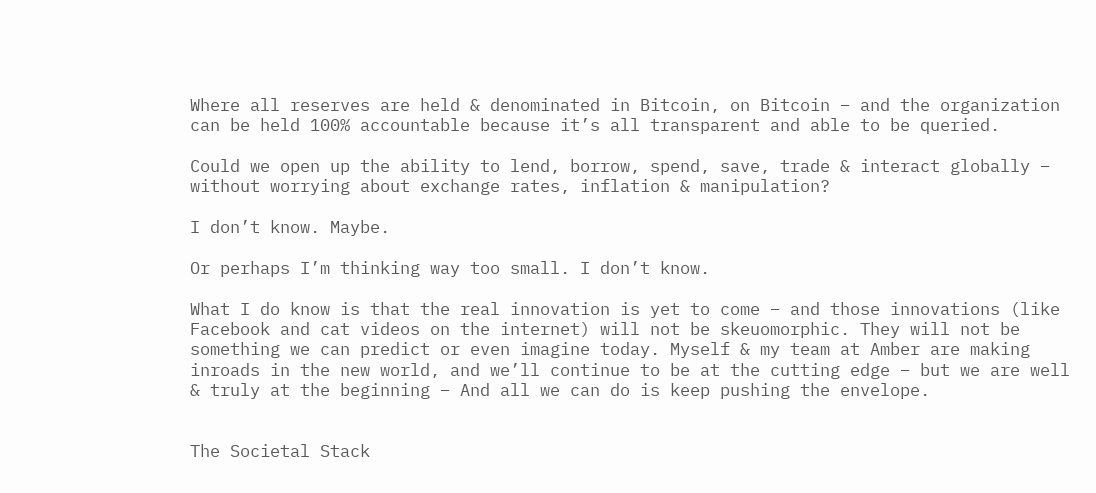Where all reserves are held & denominated in Bitcoin, on Bitcoin – and the organization can be held 100% accountable because it’s all transparent and able to be queried.

Could we open up the ability to lend, borrow, spend, save, trade & interact globally – without worrying about exchange rates, inflation & manipulation?

I don’t know. Maybe.

Or perhaps I’m thinking way too small. I don’t know.

What I do know is that the real innovation is yet to come – and those innovations (like Facebook and cat videos on the internet) will not be skeuomorphic. They will not be something we can predict or even imagine today. Myself & my team at Amber are making inroads in the new world, and we’ll continue to be at the cutting edge – but we are well & truly at the beginning – And all we can do is keep pushing the envelope.


The Societal Stack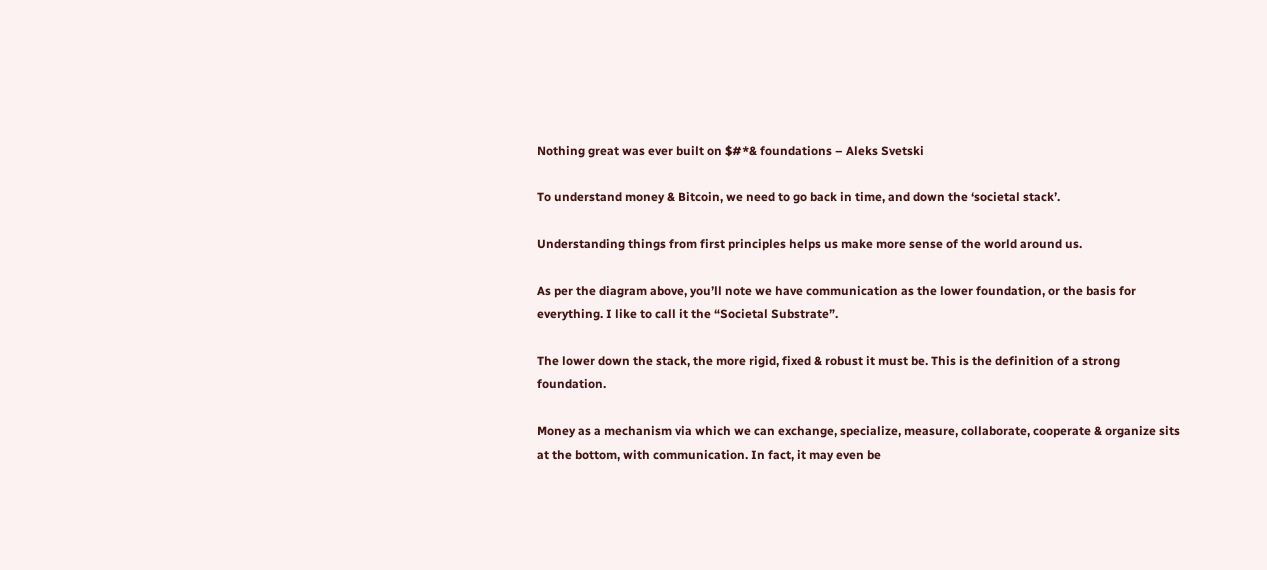Nothing great was ever built on $#*& foundations – Aleks Svetski

To understand money & Bitcoin, we need to go back in time, and down the ‘societal stack’.

Understanding things from first principles helps us make more sense of the world around us.

As per the diagram above, you’ll note we have communication as the lower foundation, or the basis for everything. I like to call it the “Societal Substrate”.

The lower down the stack, the more rigid, fixed & robust it must be. This is the definition of a strong foundation.

Money as a mechanism via which we can exchange, specialize, measure, collaborate, cooperate & organize sits at the bottom, with communication. In fact, it may even be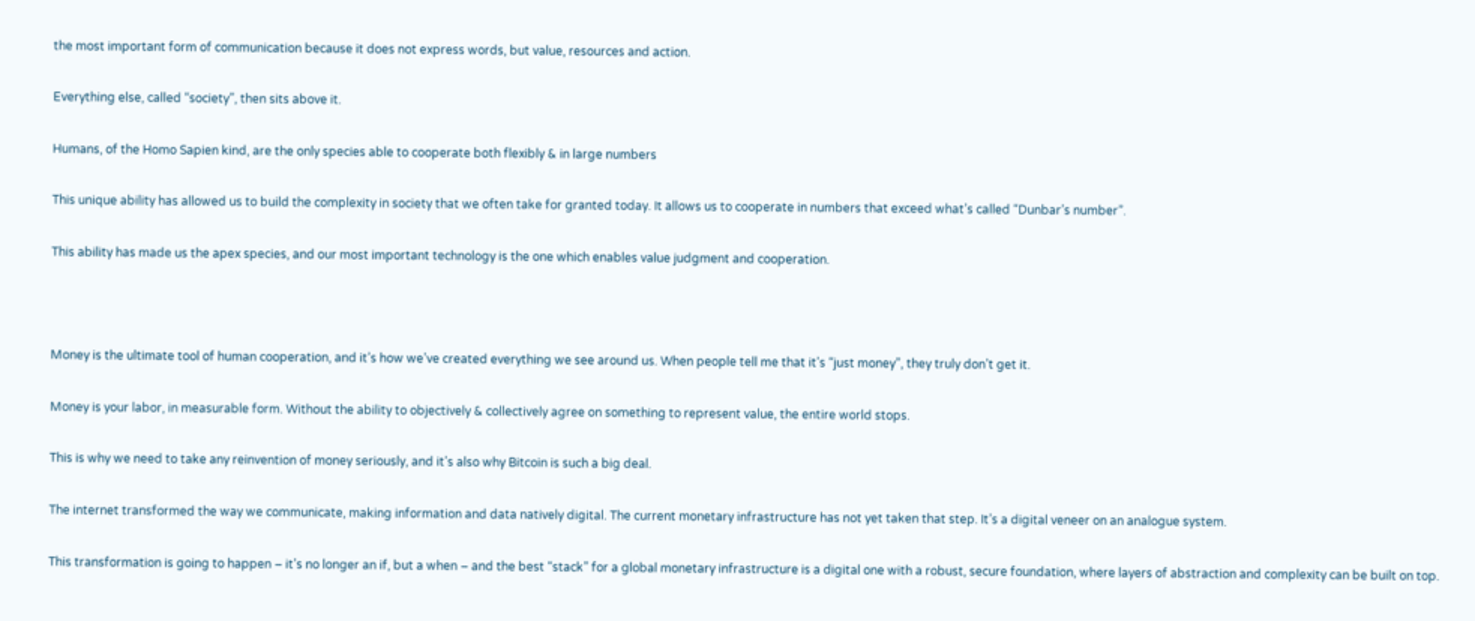the most important form of communication because it does not express words, but value, resources and action.

Everything else, called “society”, then sits above it.

Humans, of the Homo Sapien kind, are the only species able to cooperate both flexibly & in large numbers

This unique ability has allowed us to build the complexity in society that we often take for granted today. It allows us to cooperate in numbers that exceed what’s called “Dunbar’s number”.

This ability has made us the apex species, and our most important technology is the one which enables value judgment and cooperation.



Money is the ultimate tool of human cooperation, and it’s how we’ve created everything we see around us. When people tell me that it’s “just money”, they truly don’t get it.

Money is your labor, in measurable form. Without the ability to objectively & collectively agree on something to represent value, the entire world stops.

This is why we need to take any reinvention of money seriously, and it’s also why Bitcoin is such a big deal.

The internet transformed the way we communicate, making information and data natively digital. The current monetary infrastructure has not yet taken that step. It’s a digital veneer on an analogue system.

This transformation is going to happen – it’s no longer an if, but a when – and the best “stack” for a global monetary infrastructure is a digital one with a robust, secure foundation, where layers of abstraction and complexity can be built on top.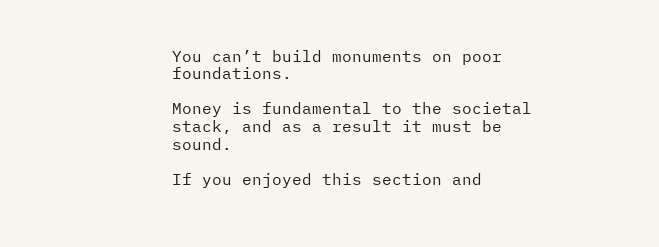You can’t build monuments on poor foundations.

Money is fundamental to the societal stack, and as a result it must be sound.

If you enjoyed this section and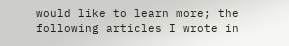would like to learn more; the following articles I wrote in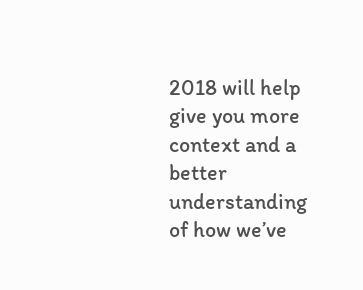2018 will help give you more context and a better understanding of how we’ve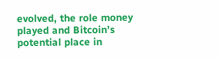evolved, the role money played and Bitcoin’s potential place in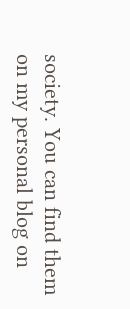society. You can find them on my personal blog on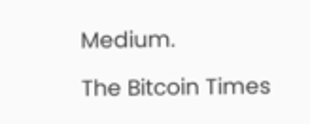Medium.

The Bitcoin Times